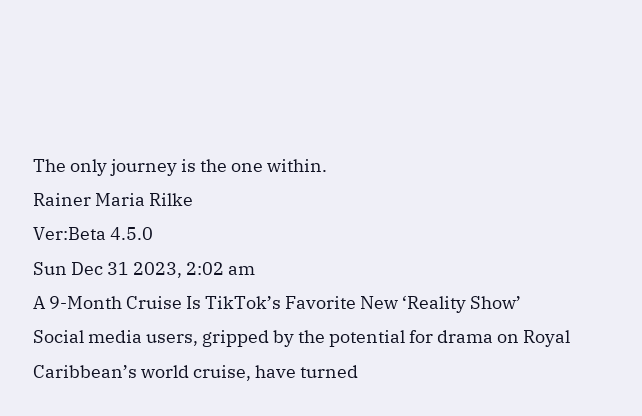The only journey is the one within.
Rainer Maria Rilke
Ver:Beta 4.5.0
Sun Dec 31 2023, 2:02 am
A 9-Month Cruise Is TikTok’s Favorite New ‘Reality Show’
Social media users, gripped by the potential for drama on Royal Caribbean’s world cruise, have turned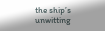the ship’s unwitting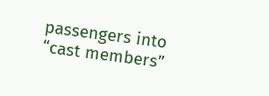passengers into “cast members”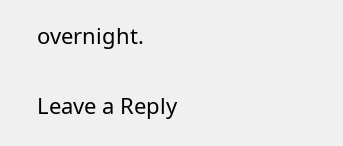overnight.

Leave a Reply